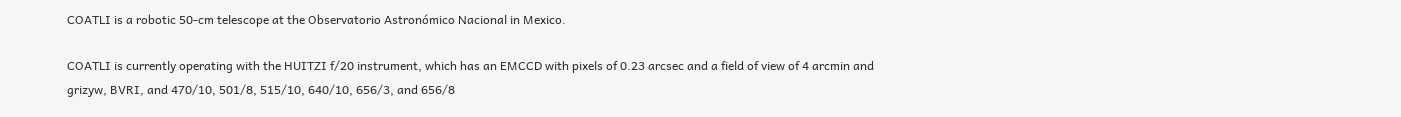COATLI is a robotic 50-cm telescope at the Observatorio Astronómico Nacional in Mexico.

COATLI is currently operating with the HUITZI f/20 instrument, which has an EMCCD with pixels of 0.23 arcsec and a field of view of 4 arcmin and grizyw, BVRI, and 470/10, 501/8, 515/10, 640/10, 656/3, and 656/8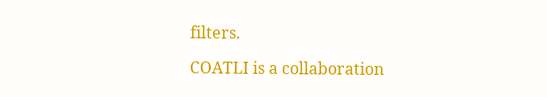filters.

COATLI is a collaboration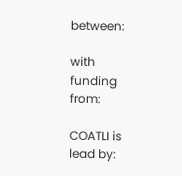between:

with funding from:

COATLI is lead by: